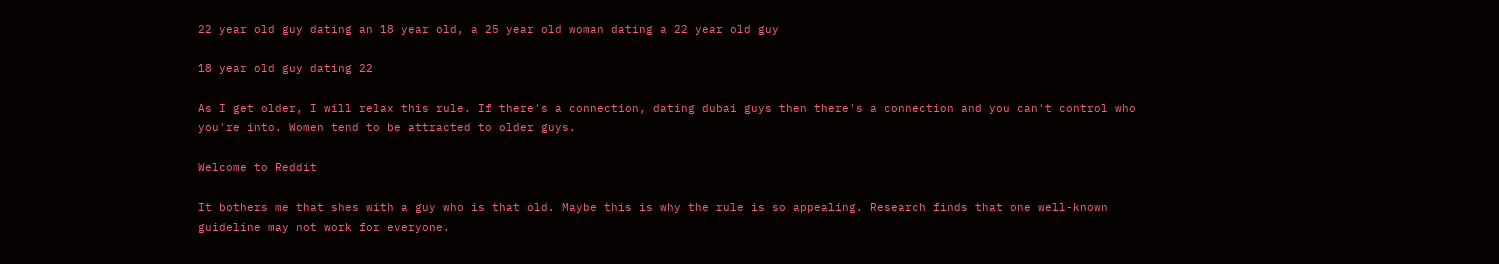22 year old guy dating an 18 year old, a 25 year old woman dating a 22 year old guy

18 year old guy dating 22

As I get older, I will relax this rule. If there's a connection, dating dubai guys then there's a connection and you can't control who you're into. Women tend to be attracted to older guys.

Welcome to Reddit

It bothers me that shes with a guy who is that old. Maybe this is why the rule is so appealing. Research finds that one well-known guideline may not work for everyone.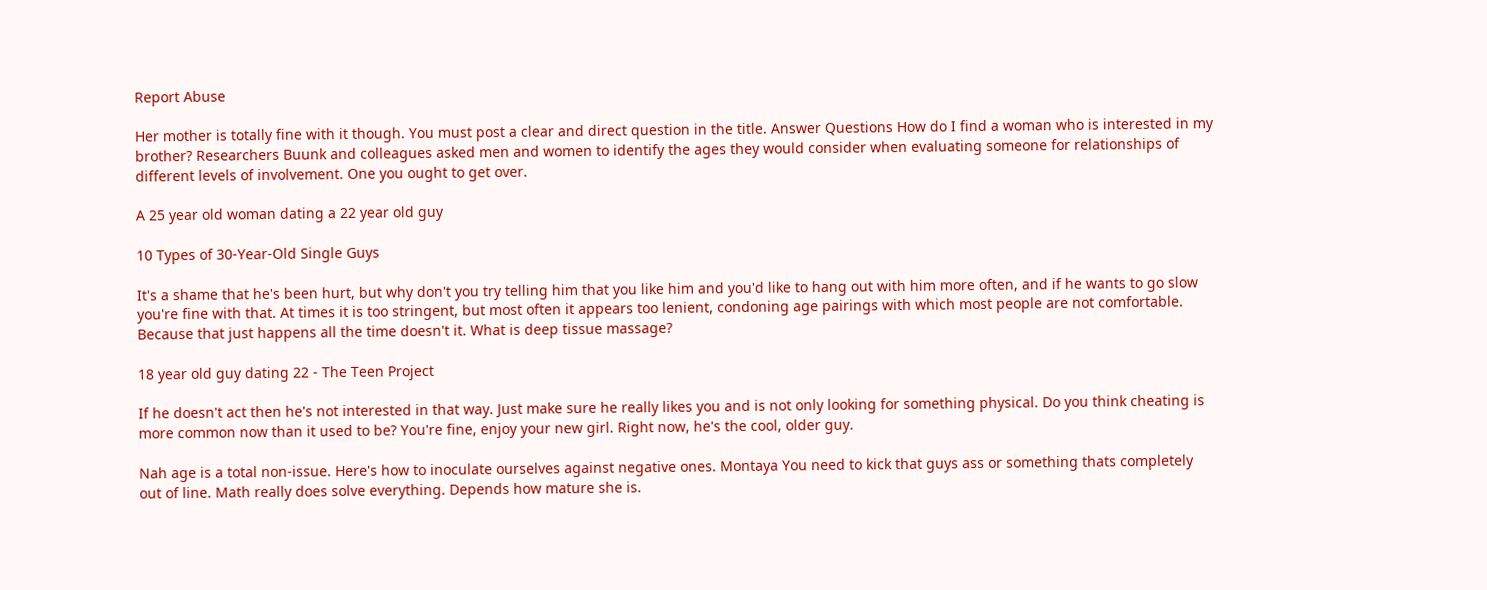Report Abuse

Her mother is totally fine with it though. You must post a clear and direct question in the title. Answer Questions How do I find a woman who is interested in my brother? Researchers Buunk and colleagues asked men and women to identify the ages they would consider when evaluating someone for relationships of different levels of involvement. One you ought to get over.

A 25 year old woman dating a 22 year old guy

10 Types of 30-Year-Old Single Guys

It's a shame that he's been hurt, but why don't you try telling him that you like him and you'd like to hang out with him more often, and if he wants to go slow you're fine with that. At times it is too stringent, but most often it appears too lenient, condoning age pairings with which most people are not comfortable. Because that just happens all the time doesn't it. What is deep tissue massage?

18 year old guy dating 22 - The Teen Project

If he doesn't act then he's not interested in that way. Just make sure he really likes you and is not only looking for something physical. Do you think cheating is more common now than it used to be? You're fine, enjoy your new girl. Right now, he's the cool, older guy.

Nah age is a total non-issue. Here's how to inoculate ourselves against negative ones. Montaya You need to kick that guys ass or something thats completely out of line. Math really does solve everything. Depends how mature she is.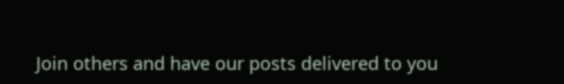Join others and have our posts delivered to you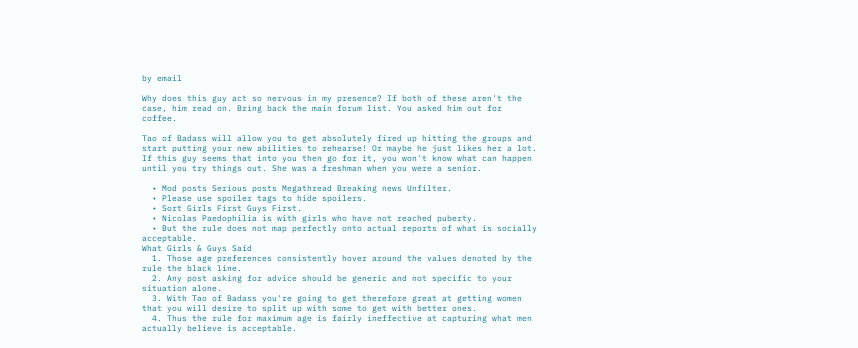by email

Why does this guy act so nervous in my presence? If both of these aren't the case, him read on. Bring back the main forum list. You asked him out for coffee.

Tao of Badass will allow you to get absolutely fired up hitting the groups and start putting your new abilities to rehearse! Or maybe he just likes her a lot. If this guy seems that into you then go for it, you won't know what can happen until you try things out. She was a freshman when you were a senior.

  • Mod posts Serious posts Megathread Breaking news Unfilter.
  • Please use spoiler tags to hide spoilers.
  • Sort Girls First Guys First.
  • Nicolas Paedophilia is with girls who have not reached puberty.
  • But the rule does not map perfectly onto actual reports of what is socially acceptable.
What Girls & Guys Said
  1. Those age preferences consistently hover around the values denoted by the rule the black line.
  2. Any post asking for advice should be generic and not specific to your situation alone.
  3. With Tao of Badass you're going to get therefore great at getting women that you will desire to split up with some to get with better ones.
  4. Thus the rule for maximum age is fairly ineffective at capturing what men actually believe is acceptable.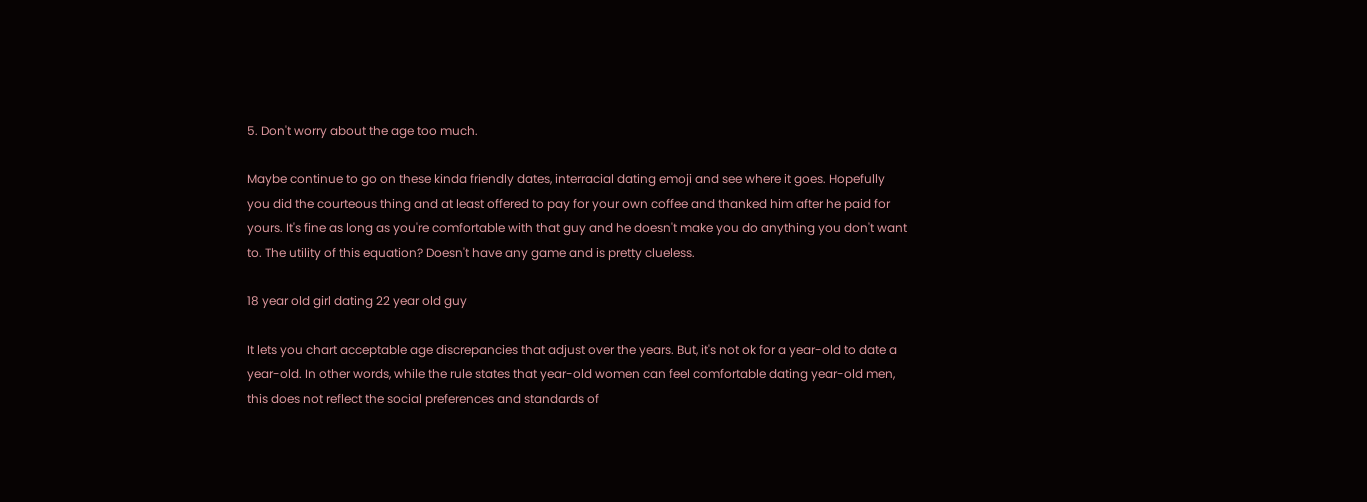5. Don't worry about the age too much.

Maybe continue to go on these kinda friendly dates, interracial dating emoji and see where it goes. Hopefully you did the courteous thing and at least offered to pay for your own coffee and thanked him after he paid for yours. It's fine as long as you're comfortable with that guy and he doesn't make you do anything you don't want to. The utility of this equation? Doesn't have any game and is pretty clueless.

18 year old girl dating 22 year old guy

It lets you chart acceptable age discrepancies that adjust over the years. But, it's not ok for a year-old to date a year-old. In other words, while the rule states that year-old women can feel comfortable dating year-old men, this does not reflect the social preferences and standards of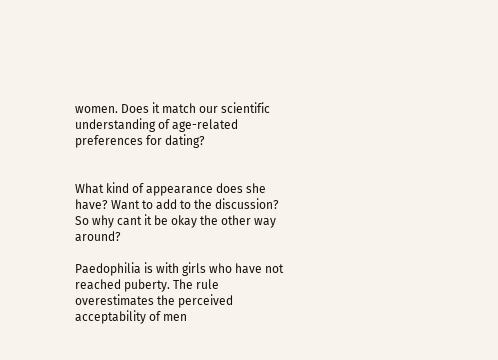women. Does it match our scientific understanding of age-related preferences for dating?


What kind of appearance does she have? Want to add to the discussion? So why cant it be okay the other way around?

Paedophilia is with girls who have not reached puberty. The rule overestimates the perceived acceptability of men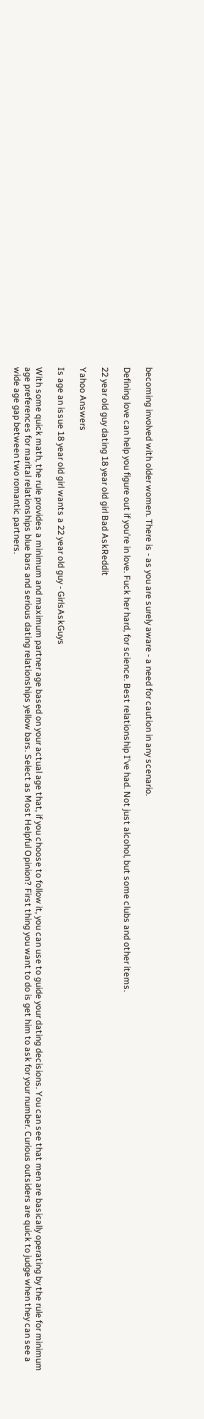becoming involved with older women. There is - as you are surely aware - a need for caution in any scenario.

Defining love can help you figure out if you're in love. Fuck her hard, for science. Best relationship I've had. Not just alcohol, but some clubs and other items.

22 year old guy dating 18 year old girl Bad AskReddit

Yahoo Answers

Is age an issue 18 year old girl wants a 22 year old guy - GirlsAskGuys

With some quick math, the rule provides a minimum and maximum partner age based on your actual age that, if you choose to follow it, you can use to guide your dating decisions. You can see that men are basically operating by the rule for minimum age preferences for marital relationships blue bars and serious dating relationships yellow bars. Select as Most Helpful Opinion? First thing you want to do is get him to ask for your number. Curious outsiders are quick to judge when they can see a wide age gap between two romantic partners.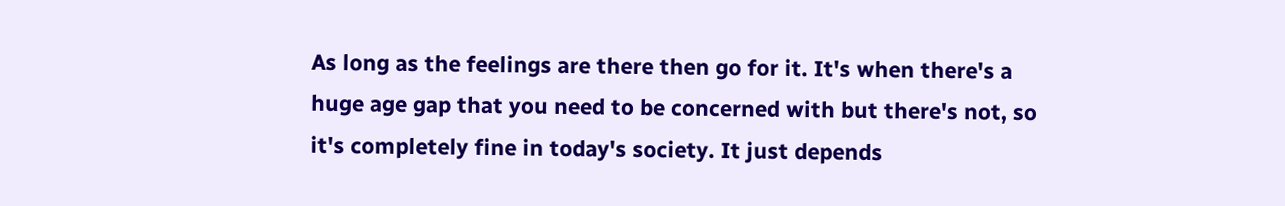As long as the feelings are there then go for it. It's when there's a huge age gap that you need to be concerned with but there's not, so it's completely fine in today's society. It just depends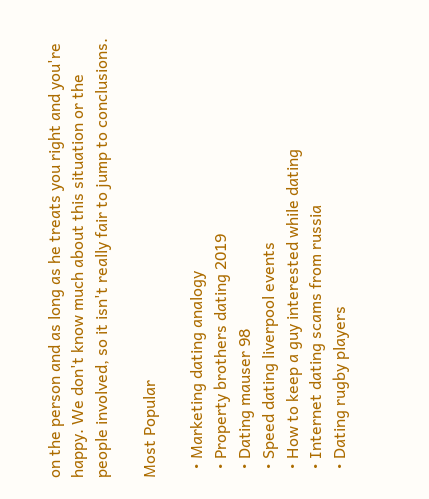on the person and as long as he treats you right and you're happy. We don't know much about this situation or the people involved, so it isn't really fair to jump to conclusions.

Most Popular

  • Marketing dating analogy
  • Property brothers dating 2019
  • Dating mauser 98
  • Speed dating liverpool events
  • How to keep a guy interested while dating
  • Internet dating scams from russia
  • Dating rugby players